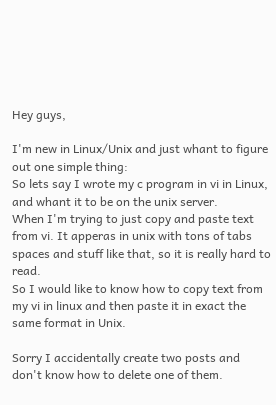Hey guys,

I'm new in Linux/Unix and just whant to figure out one simple thing:
So lets say I wrote my c program in vi in Linux, and whant it to be on the unix server.
When I'm trying to just copy and paste text from vi. It apperas in unix with tons of tabs spaces and stuff like that, so it is really hard to read.
So I would like to know how to copy text from my vi in linux and then paste it in exact the same format in Unix.

Sorry I accidentally create two posts and don't know how to delete one of them.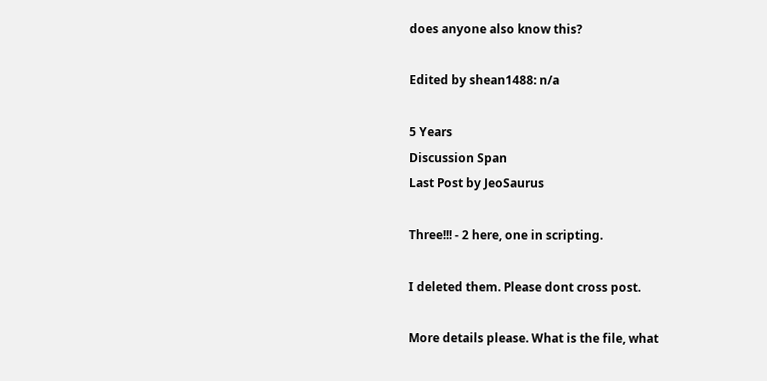does anyone also know this?

Edited by shean1488: n/a

5 Years
Discussion Span
Last Post by JeoSaurus

Three!!! - 2 here, one in scripting.

I deleted them. Please dont cross post.

More details please. What is the file, what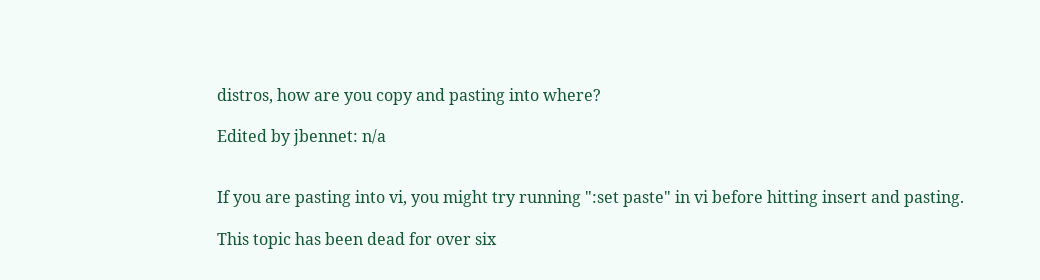distros, how are you copy and pasting into where?

Edited by jbennet: n/a


If you are pasting into vi, you might try running ":set paste" in vi before hitting insert and pasting.

This topic has been dead for over six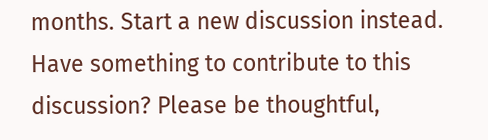months. Start a new discussion instead.
Have something to contribute to this discussion? Please be thoughtful,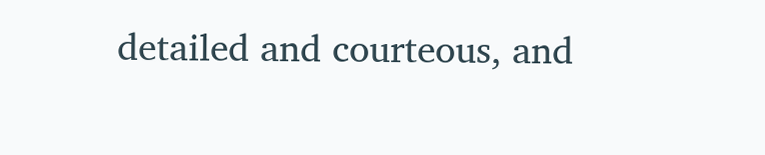detailed and courteous, and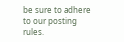be sure to adhere to our posting rules.